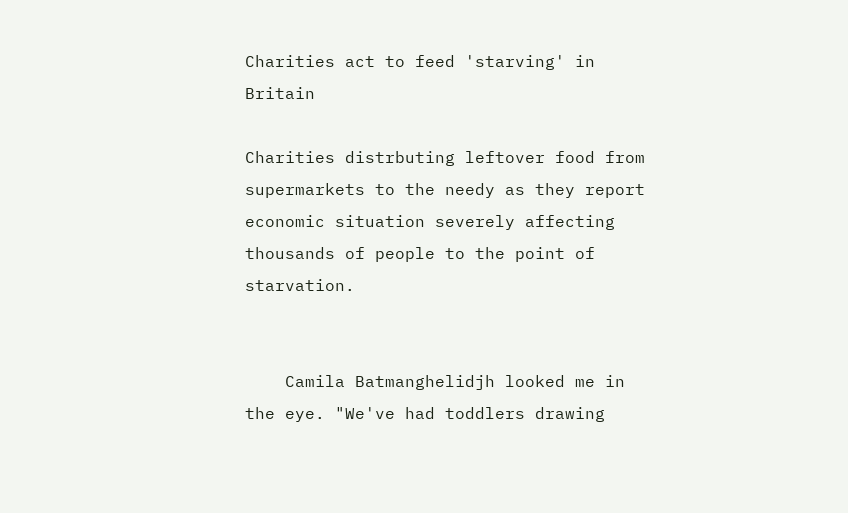Charities act to feed 'starving' in Britain

Charities distrbuting leftover food from supermarkets to the needy as they report economic situation severely affecting thousands of people to the point of starvation.


    Camila Batmanghelidjh looked me in the eye. "We've had toddlers drawing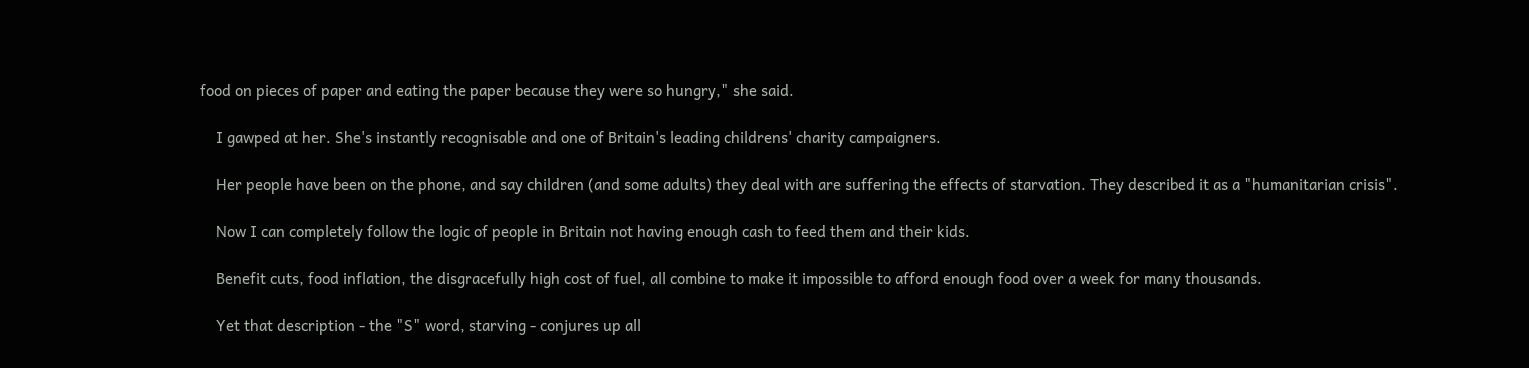food on pieces of paper and eating the paper because they were so hungry," she said.

    I gawped at her. She's instantly recognisable and one of Britain's leading childrens' charity campaigners.

    Her people have been on the phone, and say children (and some adults) they deal with are suffering the effects of starvation. They described it as a "humanitarian crisis".

    Now I can completely follow the logic of people in Britain not having enough cash to feed them and their kids.

    Benefit cuts, food inflation, the disgracefully high cost of fuel, all combine to make it impossible to afford enough food over a week for many thousands.

    Yet that description - the "S" word, starving - conjures up all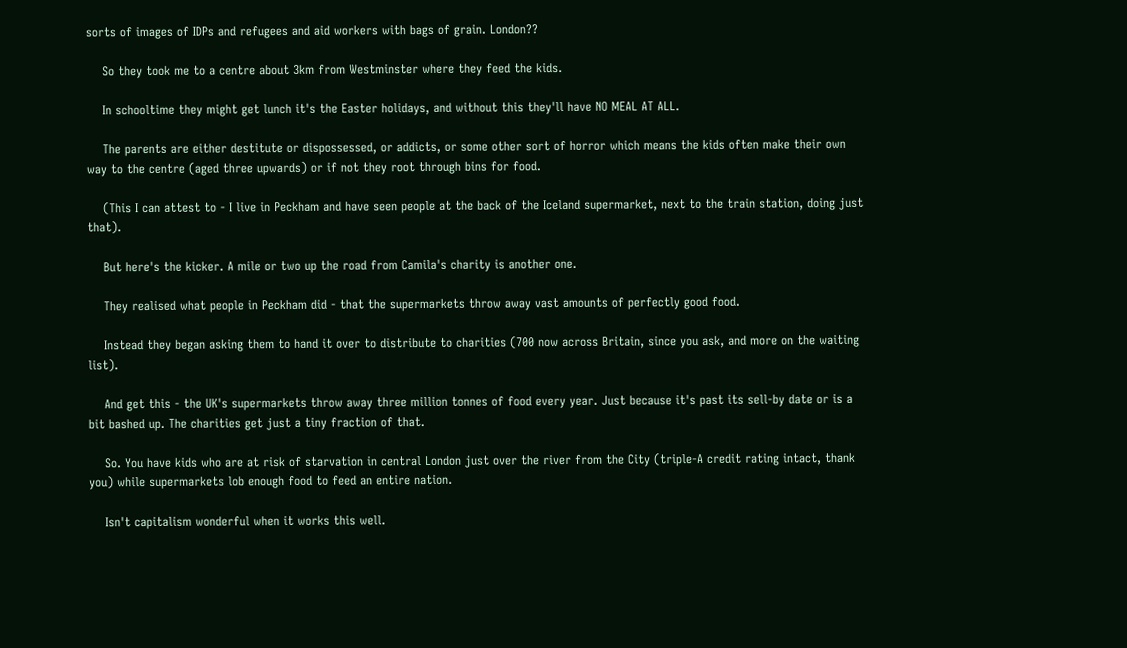sorts of images of IDPs and refugees and aid workers with bags of grain. London??

    So they took me to a centre about 3km from Westminster where they feed the kids.

    In schooltime they might get lunch it's the Easter holidays, and without this they'll have NO MEAL AT ALL.

    The parents are either destitute or dispossessed, or addicts, or some other sort of horror which means the kids often make their own way to the centre (aged three upwards) or if not they root through bins for food.

    (This I can attest to - I live in Peckham and have seen people at the back of the Iceland supermarket, next to the train station, doing just that).

    But here's the kicker. A mile or two up the road from Camila's charity is another one.

    They realised what people in Peckham did - that the supermarkets throw away vast amounts of perfectly good food.

    Instead they began asking them to hand it over to distribute to charities (700 now across Britain, since you ask, and more on the waiting list).

    And get this - the UK's supermarkets throw away three million tonnes of food every year. Just because it's past its sell-by date or is a bit bashed up. The charities get just a tiny fraction of that.

    So. You have kids who are at risk of starvation in central London just over the river from the City (triple-A credit rating intact, thank you) while supermarkets lob enough food to feed an entire nation.

    Isn't capitalism wonderful when it works this well.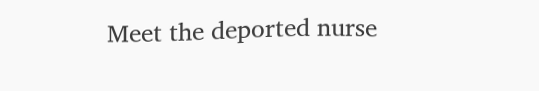Meet the deported nurse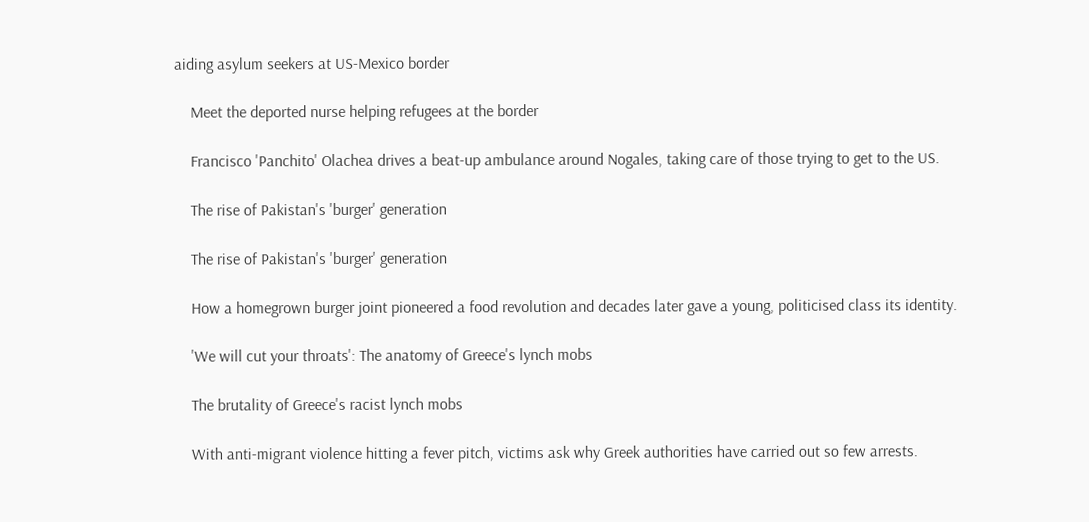aiding asylum seekers at US-Mexico border

    Meet the deported nurse helping refugees at the border

    Francisco 'Panchito' Olachea drives a beat-up ambulance around Nogales, taking care of those trying to get to the US.

    The rise of Pakistan's 'burger' generation

    The rise of Pakistan's 'burger' generation

    How a homegrown burger joint pioneered a food revolution and decades later gave a young, politicised class its identity.

    'We will cut your throats': The anatomy of Greece's lynch mobs

    The brutality of Greece's racist lynch mobs

    With anti-migrant violence hitting a fever pitch, victims ask why Greek authorities have carried out so few arrests.